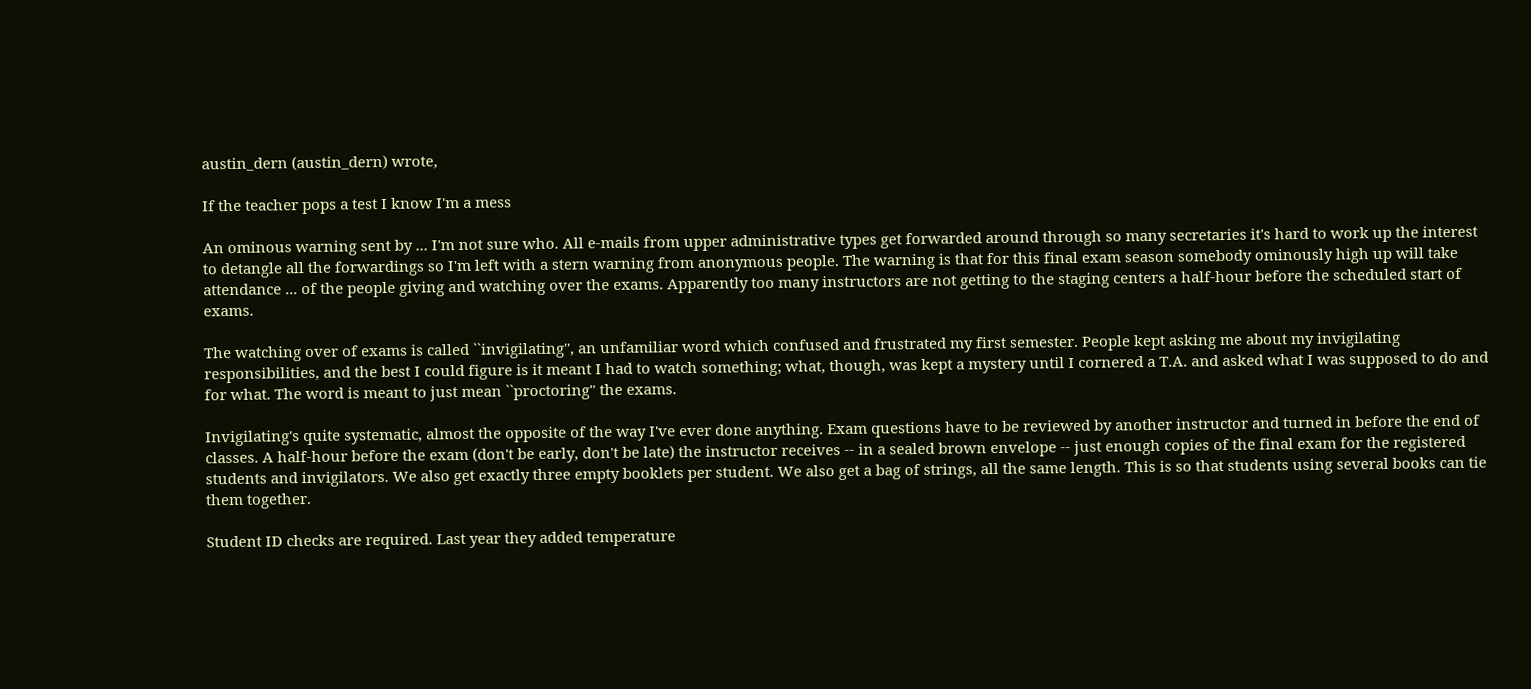austin_dern (austin_dern) wrote,

If the teacher pops a test I know I'm a mess

An ominous warning sent by ... I'm not sure who. All e-mails from upper administrative types get forwarded around through so many secretaries it's hard to work up the interest to detangle all the forwardings so I'm left with a stern warning from anonymous people. The warning is that for this final exam season somebody ominously high up will take attendance ... of the people giving and watching over the exams. Apparently too many instructors are not getting to the staging centers a half-hour before the scheduled start of exams.

The watching over of exams is called ``invigilating'', an unfamiliar word which confused and frustrated my first semester. People kept asking me about my invigilating responsibilities, and the best I could figure is it meant I had to watch something; what, though, was kept a mystery until I cornered a T.A. and asked what I was supposed to do and for what. The word is meant to just mean ``proctoring'' the exams.

Invigilating's quite systematic, almost the opposite of the way I've ever done anything. Exam questions have to be reviewed by another instructor and turned in before the end of classes. A half-hour before the exam (don't be early, don't be late) the instructor receives -- in a sealed brown envelope -- just enough copies of the final exam for the registered students and invigilators. We also get exactly three empty booklets per student. We also get a bag of strings, all the same length. This is so that students using several books can tie them together.

Student ID checks are required. Last year they added temperature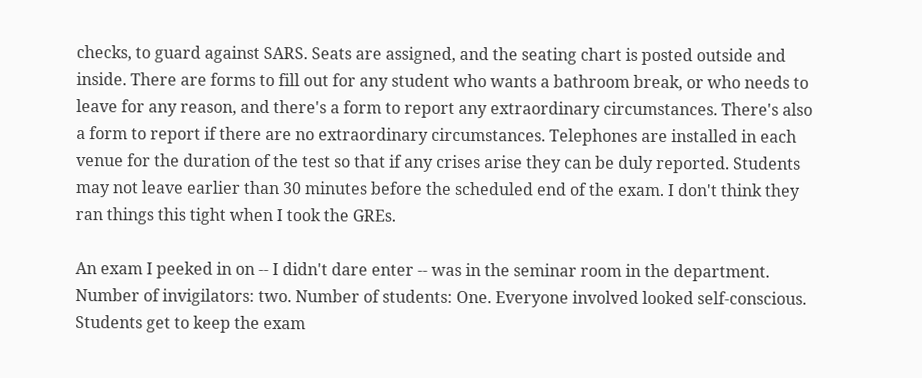checks, to guard against SARS. Seats are assigned, and the seating chart is posted outside and inside. There are forms to fill out for any student who wants a bathroom break, or who needs to leave for any reason, and there's a form to report any extraordinary circumstances. There's also a form to report if there are no extraordinary circumstances. Telephones are installed in each venue for the duration of the test so that if any crises arise they can be duly reported. Students may not leave earlier than 30 minutes before the scheduled end of the exam. I don't think they ran things this tight when I took the GREs.

An exam I peeked in on -- I didn't dare enter -- was in the seminar room in the department. Number of invigilators: two. Number of students: One. Everyone involved looked self-conscious. Students get to keep the exam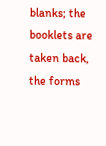blanks; the booklets are taken back, the forms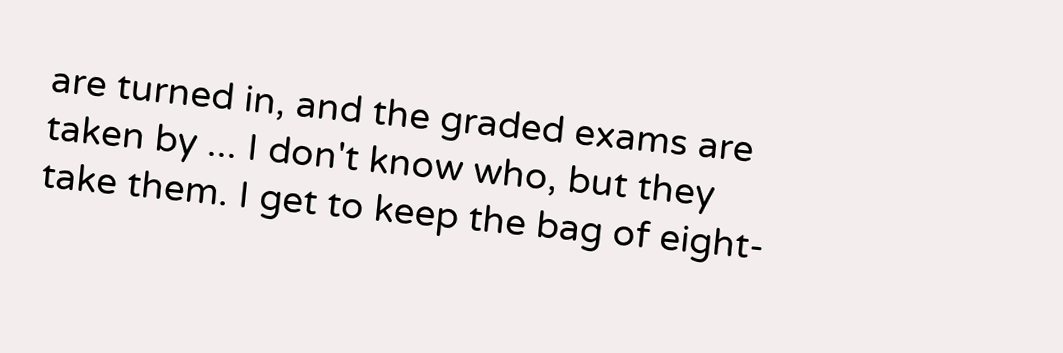are turned in, and the graded exams are taken by ... I don't know who, but they take them. I get to keep the bag of eight-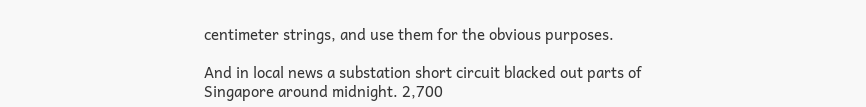centimeter strings, and use them for the obvious purposes.

And in local news a substation short circuit blacked out parts of Singapore around midnight. 2,700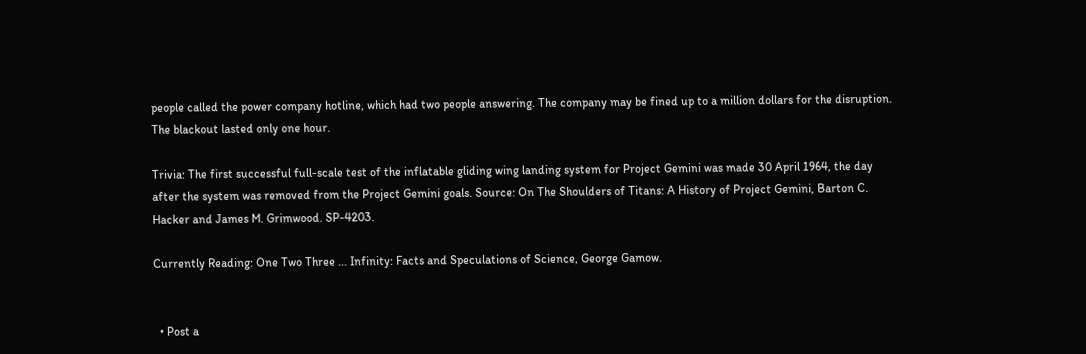people called the power company hotline, which had two people answering. The company may be fined up to a million dollars for the disruption. The blackout lasted only one hour.

Trivia: The first successful full-scale test of the inflatable gliding wing landing system for Project Gemini was made 30 April 1964, the day after the system was removed from the Project Gemini goals. Source: On The Shoulders of Titans: A History of Project Gemini, Barton C. Hacker and James M. Grimwood. SP-4203.

Currently Reading: One Two Three ... Infinity: Facts and Speculations of Science, George Gamow.


  • Post a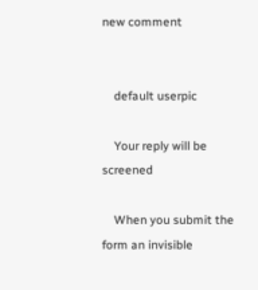new comment


    default userpic

    Your reply will be screened

    When you submit the form an invisible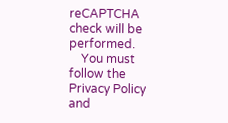reCAPTCHA check will be performed.
    You must follow the Privacy Policy and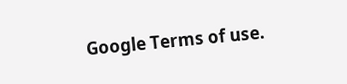Google Terms of use.